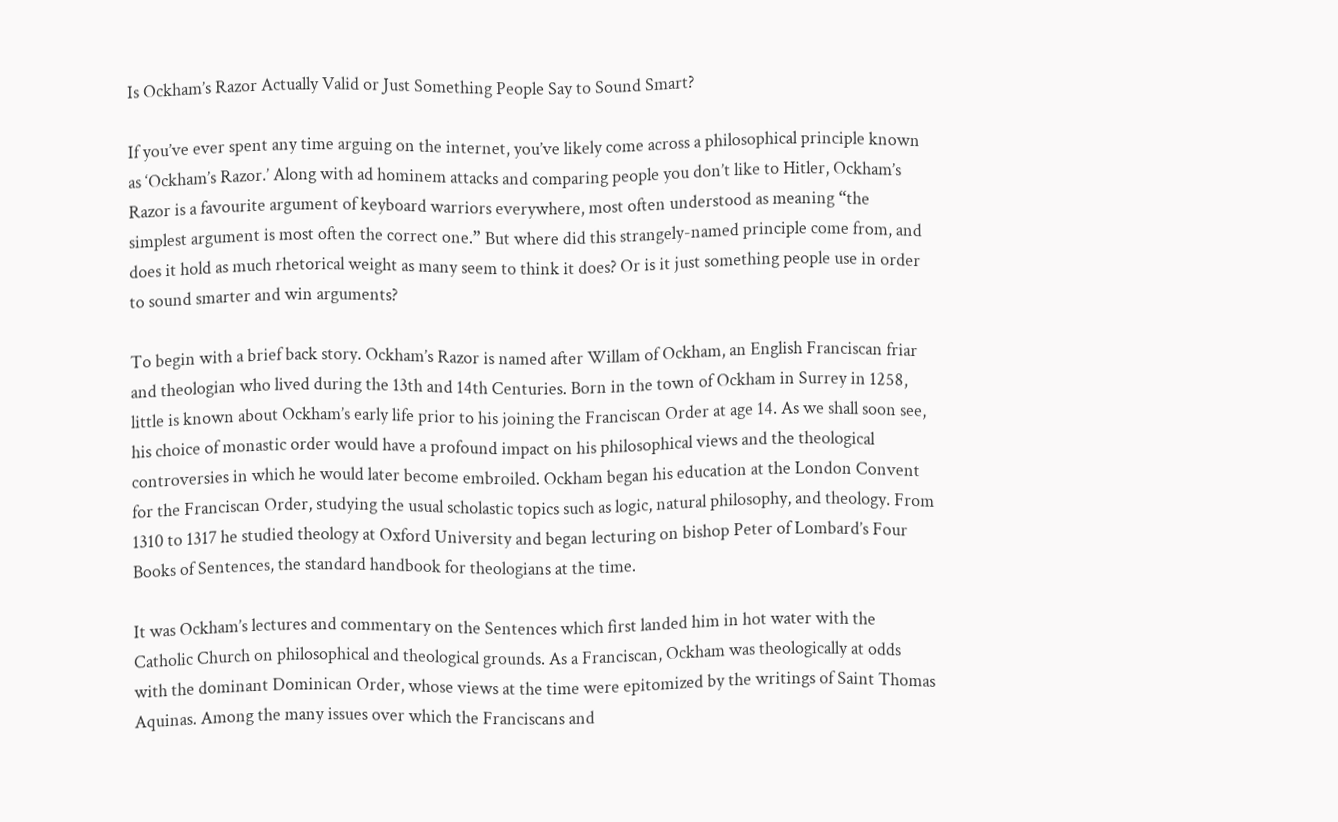Is Ockham’s Razor Actually Valid or Just Something People Say to Sound Smart?

If you’ve ever spent any time arguing on the internet, you’ve likely come across a philosophical principle known as ‘Ockham’s Razor.’ Along with ad hominem attacks and comparing people you don’t like to Hitler, Ockham’s Razor is a favourite argument of keyboard warriors everywhere, most often understood as meaning “the simplest argument is most often the correct one.” But where did this strangely-named principle come from, and does it hold as much rhetorical weight as many seem to think it does? Or is it just something people use in order to sound smarter and win arguments?

To begin with a brief back story. Ockham’s Razor is named after Willam of Ockham, an English Franciscan friar and theologian who lived during the 13th and 14th Centuries. Born in the town of Ockham in Surrey in 1258, little is known about Ockham’s early life prior to his joining the Franciscan Order at age 14. As we shall soon see, his choice of monastic order would have a profound impact on his philosophical views and the theological controversies in which he would later become embroiled. Ockham began his education at the London Convent for the Franciscan Order, studying the usual scholastic topics such as logic, natural philosophy, and theology. From 1310 to 1317 he studied theology at Oxford University and began lecturing on bishop Peter of Lombard’s Four Books of Sentences, the standard handbook for theologians at the time.

It was Ockham’s lectures and commentary on the Sentences which first landed him in hot water with the Catholic Church on philosophical and theological grounds. As a Franciscan, Ockham was theologically at odds with the dominant Dominican Order, whose views at the time were epitomized by the writings of Saint Thomas Aquinas. Among the many issues over which the Franciscans and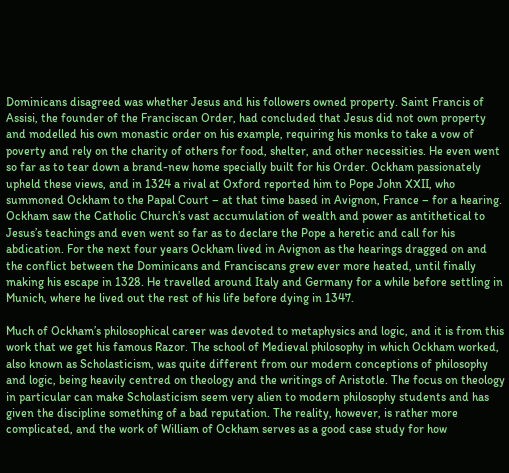Dominicans disagreed was whether Jesus and his followers owned property. Saint Francis of Assisi, the founder of the Franciscan Order, had concluded that Jesus did not own property and modelled his own monastic order on his example, requiring his monks to take a vow of poverty and rely on the charity of others for food, shelter, and other necessities. He even went so far as to tear down a brand-new home specially built for his Order. Ockham passionately upheld these views, and in 1324 a rival at Oxford reported him to Pope John XXII, who summoned Ockham to the Papal Court – at that time based in Avignon, France – for a hearing. Ockham saw the Catholic Church’s vast accumulation of wealth and power as antithetical to Jesus’s teachings and even went so far as to declare the Pope a heretic and call for his abdication. For the next four years Ockham lived in Avignon as the hearings dragged on and the conflict between the Dominicans and Franciscans grew ever more heated, until finally making his escape in 1328. He travelled around Italy and Germany for a while before settling in Munich, where he lived out the rest of his life before dying in 1347.

Much of Ockham’s philosophical career was devoted to metaphysics and logic, and it is from this work that we get his famous Razor. The school of Medieval philosophy in which Ockham worked, also known as Scholasticism, was quite different from our modern conceptions of philosophy and logic, being heavily centred on theology and the writings of Aristotle. The focus on theology in particular can make Scholasticism seem very alien to modern philosophy students and has given the discipline something of a bad reputation. The reality, however, is rather more complicated, and the work of William of Ockham serves as a good case study for how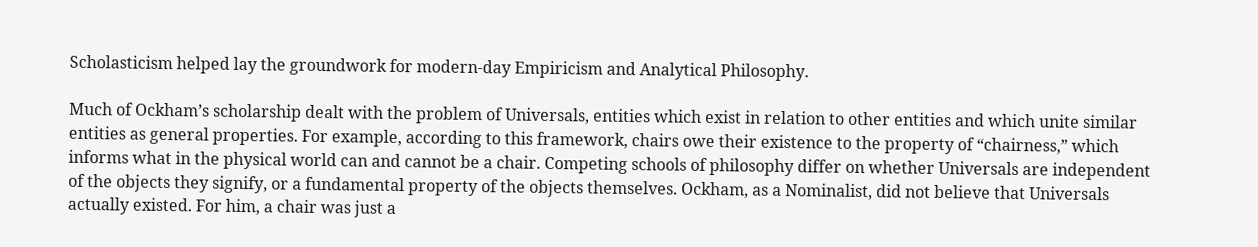Scholasticism helped lay the groundwork for modern-day Empiricism and Analytical Philosophy.

Much of Ockham’s scholarship dealt with the problem of Universals, entities which exist in relation to other entities and which unite similar entities as general properties. For example, according to this framework, chairs owe their existence to the property of “chairness,” which informs what in the physical world can and cannot be a chair. Competing schools of philosophy differ on whether Universals are independent of the objects they signify, or a fundamental property of the objects themselves. Ockham, as a Nominalist, did not believe that Universals actually existed. For him, a chair was just a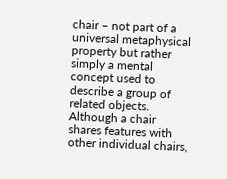chair – not part of a universal metaphysical property but rather simply a mental concept used to describe a group of related objects. Although a chair shares features with other individual chairs,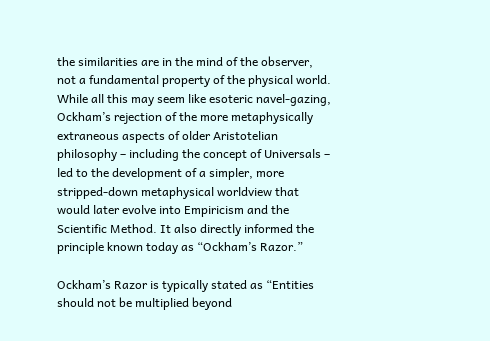the similarities are in the mind of the observer, not a fundamental property of the physical world. While all this may seem like esoteric navel-gazing, Ockham’s rejection of the more metaphysically extraneous aspects of older Aristotelian philosophy – including the concept of Universals – led to the development of a simpler, more stripped-down metaphysical worldview that would later evolve into Empiricism and the Scientific Method. It also directly informed the principle known today as “Ockham’s Razor.”

Ockham’s Razor is typically stated as “Entities should not be multiplied beyond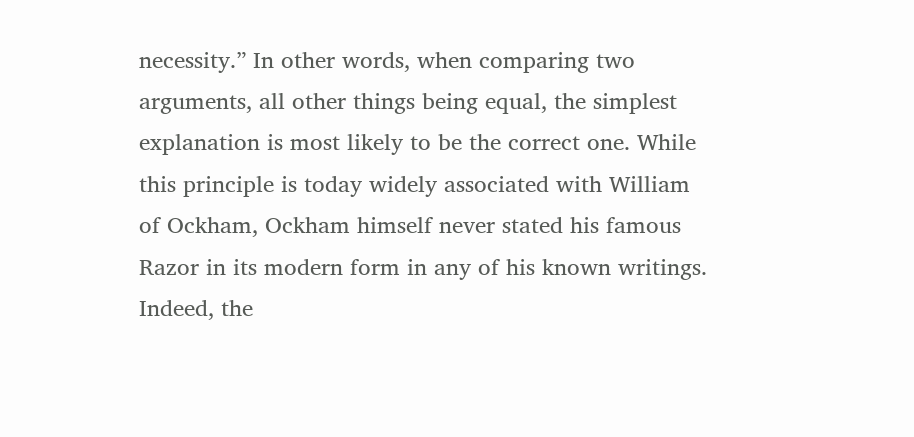necessity.” In other words, when comparing two arguments, all other things being equal, the simplest explanation is most likely to be the correct one. While this principle is today widely associated with William of Ockham, Ockham himself never stated his famous Razor in its modern form in any of his known writings. Indeed, the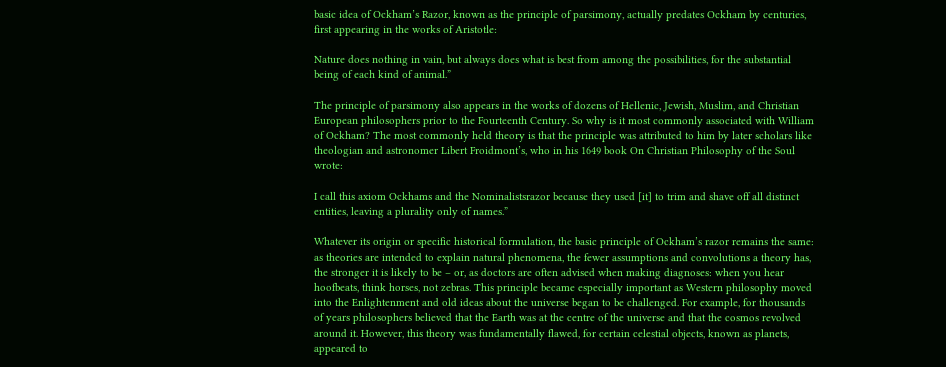basic idea of Ockham’s Razor, known as the principle of parsimony, actually predates Ockham by centuries, first appearing in the works of Aristotle:

Nature does nothing in vain, but always does what is best from among the possibilities, for the substantial being of each kind of animal.”

The principle of parsimony also appears in the works of dozens of Hellenic, Jewish, Muslim, and Christian European philosophers prior to the Fourteenth Century. So why is it most commonly associated with William of Ockham? The most commonly held theory is that the principle was attributed to him by later scholars like theologian and astronomer Libert Froidmont’s, who in his 1649 book On Christian Philosophy of the Soul wrote:

I call this axiom Ockhams and the Nominalistsrazor because they used [it] to trim and shave off all distinct entities, leaving a plurality only of names.”

Whatever its origin or specific historical formulation, the basic principle of Ockham’s razor remains the same: as theories are intended to explain natural phenomena, the fewer assumptions and convolutions a theory has, the stronger it is likely to be – or, as doctors are often advised when making diagnoses: when you hear hoofbeats, think horses, not zebras. This principle became especially important as Western philosophy moved into the Enlightenment and old ideas about the universe began to be challenged. For example, for thousands of years philosophers believed that the Earth was at the centre of the universe and that the cosmos revolved around it. However, this theory was fundamentally flawed, for certain celestial objects, known as planets, appeared to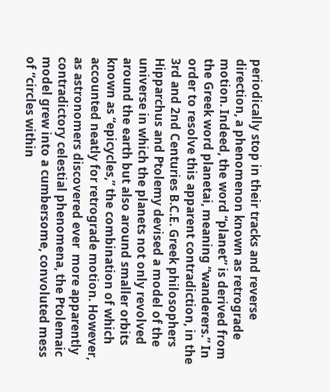periodically stop in their tracks and reverse direction, a phenomenon known as retrograde motion. Indeed, the word “planet” is derived from the Greek word planetai, meaning “wanderers.” In order to resolve this apparent contradiction, in the 3rd and 2nd Centuries B.C.E. Greek philosophers Hipparchus and Ptolemy devised a model of the universe in which the planets not only revolved around the earth but also around smaller orbits known as “epicycles,” the combination of which accounted neatly for retrograde motion. However, as astronomers discovered ever  more apparently contradictory celestial phenomena, the Ptolemaic model grew into a cumbersome, convoluted mess of “circles within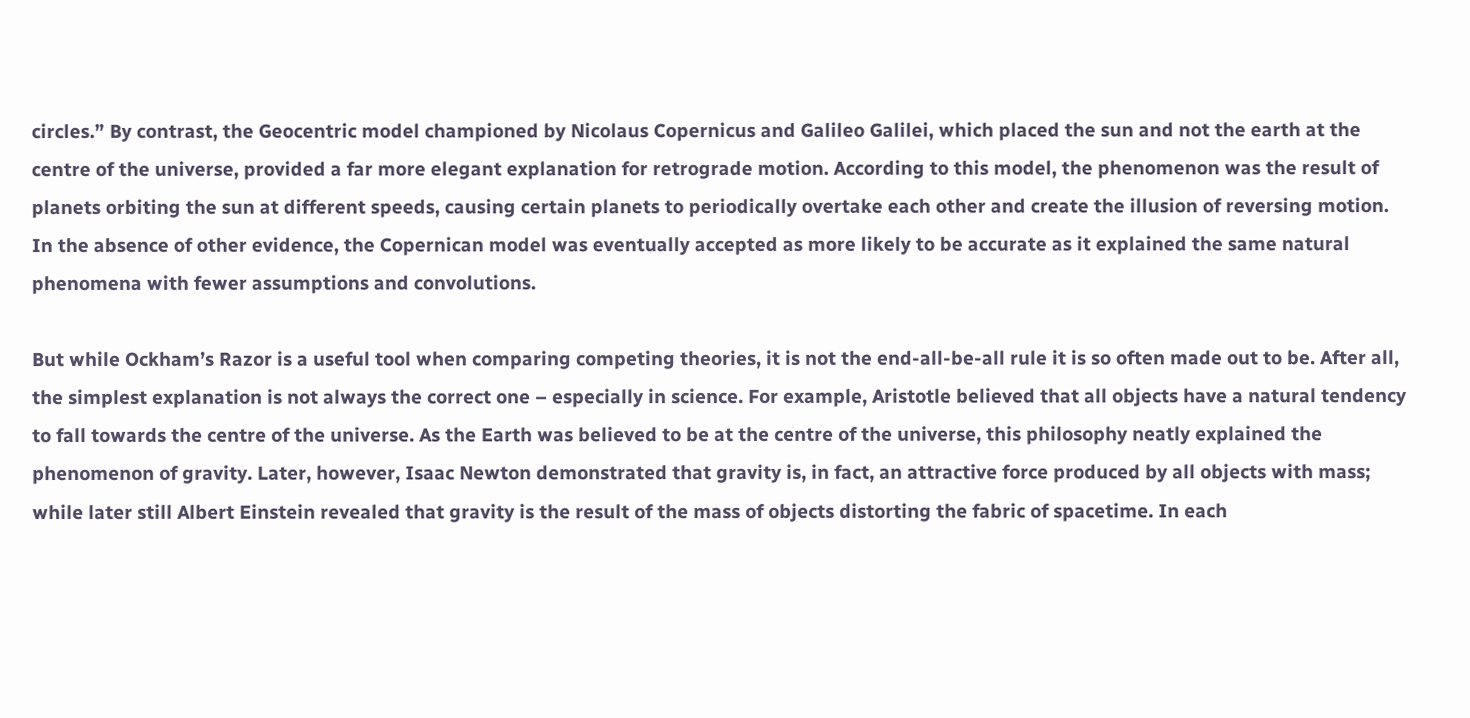circles.” By contrast, the Geocentric model championed by Nicolaus Copernicus and Galileo Galilei, which placed the sun and not the earth at the centre of the universe, provided a far more elegant explanation for retrograde motion. According to this model, the phenomenon was the result of planets orbiting the sun at different speeds, causing certain planets to periodically overtake each other and create the illusion of reversing motion. In the absence of other evidence, the Copernican model was eventually accepted as more likely to be accurate as it explained the same natural phenomena with fewer assumptions and convolutions.

But while Ockham’s Razor is a useful tool when comparing competing theories, it is not the end-all-be-all rule it is so often made out to be. After all, the simplest explanation is not always the correct one – especially in science. For example, Aristotle believed that all objects have a natural tendency to fall towards the centre of the universe. As the Earth was believed to be at the centre of the universe, this philosophy neatly explained the phenomenon of gravity. Later, however, Isaac Newton demonstrated that gravity is, in fact, an attractive force produced by all objects with mass; while later still Albert Einstein revealed that gravity is the result of the mass of objects distorting the fabric of spacetime. In each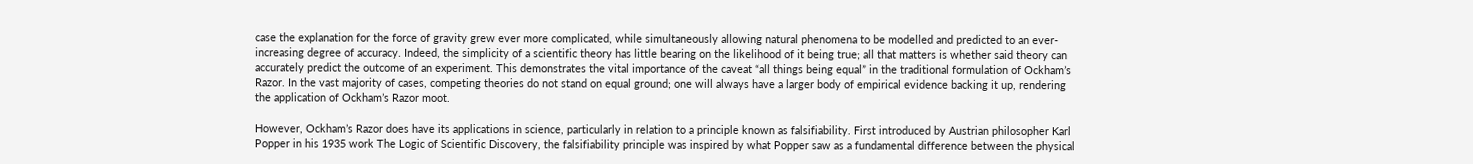case the explanation for the force of gravity grew ever more complicated, while simultaneously allowing natural phenomena to be modelled and predicted to an ever-increasing degree of accuracy. Indeed, the simplicity of a scientific theory has little bearing on the likelihood of it being true; all that matters is whether said theory can accurately predict the outcome of an experiment. This demonstrates the vital importance of the caveat “all things being equal” in the traditional formulation of Ockham’s Razor. In the vast majority of cases, competing theories do not stand on equal ground; one will always have a larger body of empirical evidence backing it up, rendering the application of Ockham’s Razor moot.

However, Ockham’s Razor does have its applications in science, particularly in relation to a principle known as falsifiability. First introduced by Austrian philosopher Karl Popper in his 1935 work The Logic of Scientific Discovery, the falsifiability principle was inspired by what Popper saw as a fundamental difference between the physical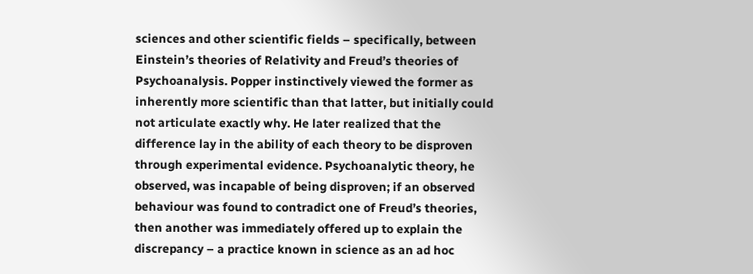sciences and other scientific fields – specifically, between Einstein’s theories of Relativity and Freud’s theories of Psychoanalysis. Popper instinctively viewed the former as inherently more scientific than that latter, but initially could not articulate exactly why. He later realized that the difference lay in the ability of each theory to be disproven through experimental evidence. Psychoanalytic theory, he observed, was incapable of being disproven; if an observed behaviour was found to contradict one of Freud’s theories, then another was immediately offered up to explain the discrepancy – a practice known in science as an ad hoc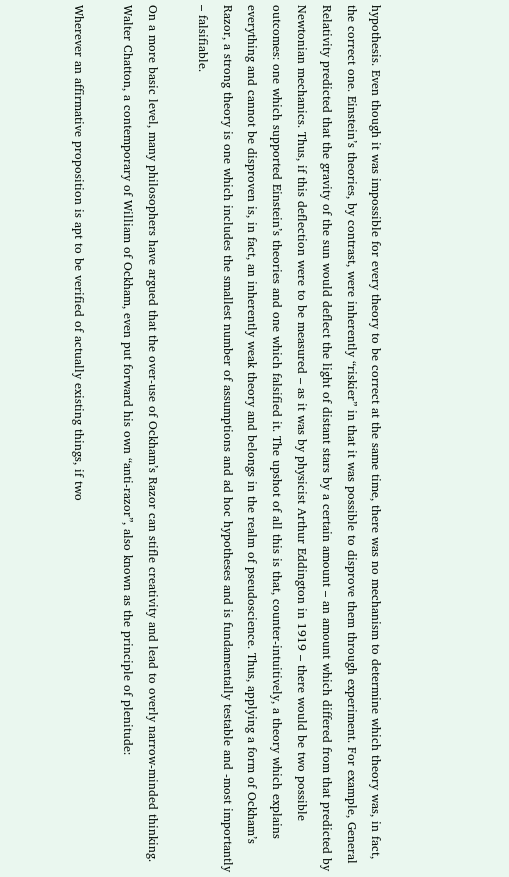hypothesis. Even though it was impossible for every theory to be correct at the same time, there was no mechanism to determine which theory was, in fact, the correct one. Einstein’s theories, by contrast, were inherently “riskier” in that it was possible to disprove them through experiment. For example, General Relativity predicted that the gravity of the sun would deflect the light of distant stars by a certain amount – an amount which differed from that predicted by Newtonian mechanics. Thus, if this deflection were to be measured – as it was by physicist Arthur Eddington in 1919 – there would be two possible outcomes: one which supported Einstein’s theories and one which falsified it. The upshot of all this is that, counter-intuitively, a theory which explains everything and cannot be disproven is, in fact, an inherently weak theory and belongs in the realm of pseudoscience. Thus, applying a form of Ockham’s Razor, a strong theory is one which includes the smallest number of assumptions and ad hoc hypotheses and is fundamentally testable and -most importantly – falsifiable.

On a more basic level, many philosophers have argued that the over-use of Ockham’s Razor can stifle creativity and lead to overly narrow-minded thinking. Walter Chatton, a contemporary of William of Ockham, even put forward his own “anti-razor”, also known as the principle of plenitude:

Wherever an affirmative proposition is apt to be verified of actually existing things, if two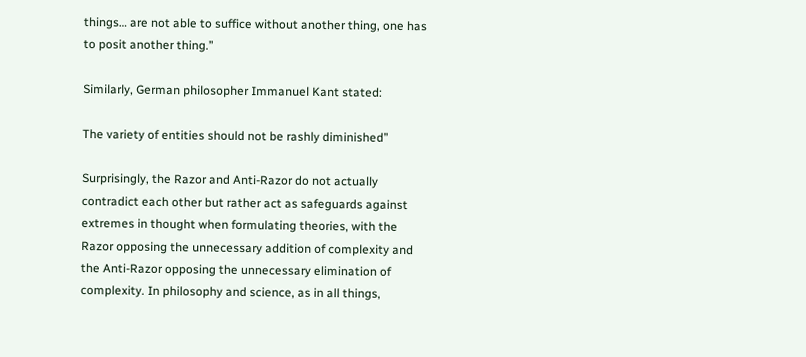things… are not able to suffice without another thing, one has to posit another thing.”

Similarly, German philosopher Immanuel Kant stated:

The variety of entities should not be rashly diminished”

Surprisingly, the Razor and Anti-Razor do not actually contradict each other but rather act as safeguards against extremes in thought when formulating theories, with the Razor opposing the unnecessary addition of complexity and the Anti-Razor opposing the unnecessary elimination of complexity. In philosophy and science, as in all things,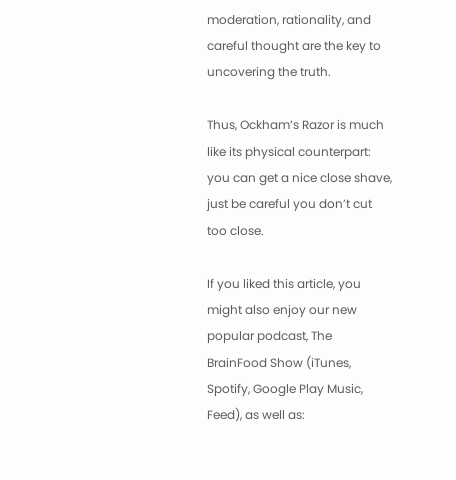moderation, rationality, and careful thought are the key to uncovering the truth.

Thus, Ockham’s Razor is much like its physical counterpart: you can get a nice close shave, just be careful you don’t cut too close.

If you liked this article, you might also enjoy our new popular podcast, The BrainFood Show (iTunes, Spotify, Google Play Music, Feed), as well as: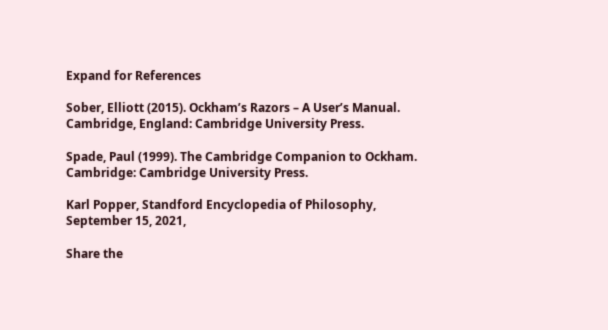Expand for References

Sober, Elliott (2015). Ockham’s Razors – A User’s Manual. Cambridge, England: Cambridge University Press.

Spade, Paul (1999). The Cambridge Companion to Ockham. Cambridge: Cambridge University Press.

Karl Popper, Standford Encyclopedia of Philosophy, September 15, 2021,

Share the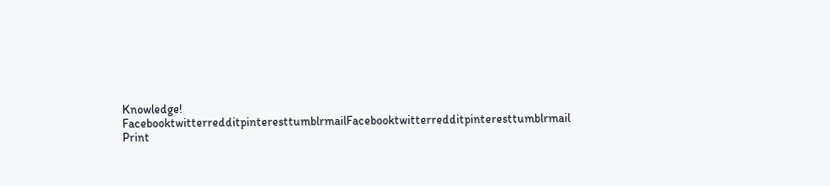Knowledge! FacebooktwitterredditpinteresttumblrmailFacebooktwitterredditpinteresttumblrmail
Print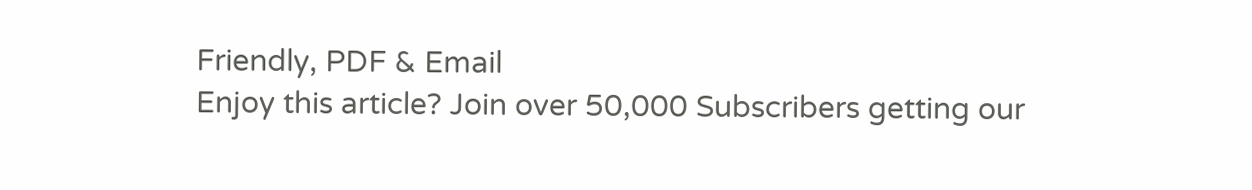Friendly, PDF & Email
Enjoy this article? Join over 50,000 Subscribers getting our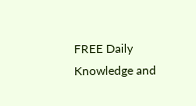FREE Daily Knowledge and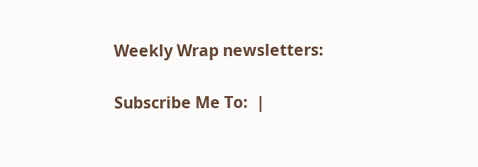Weekly Wrap newsletters:

Subscribe Me To:  |